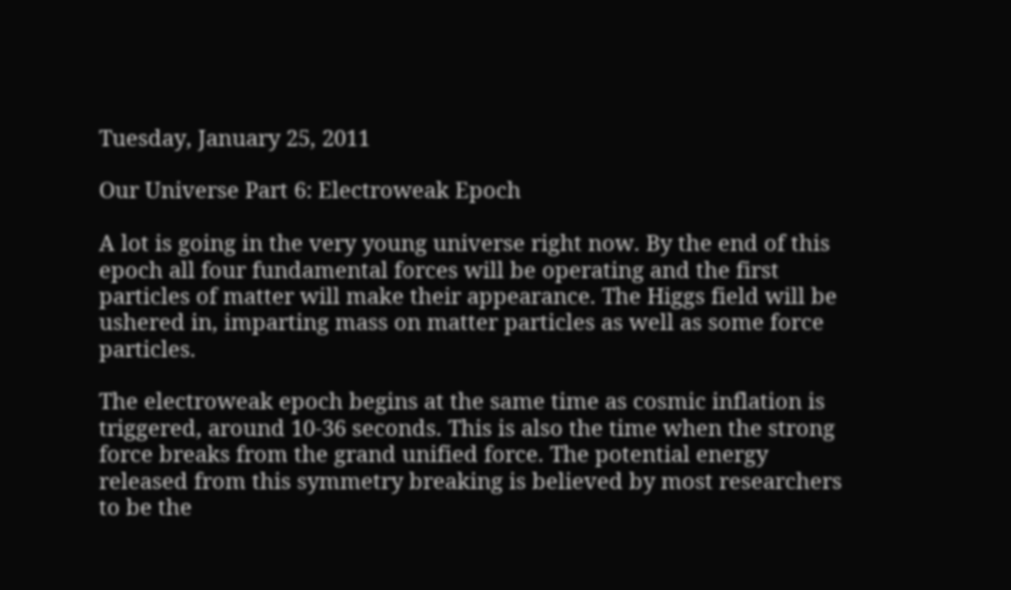Tuesday, January 25, 2011

Our Universe Part 6: Electroweak Epoch

A lot is going in the very young universe right now. By the end of this epoch all four fundamental forces will be operating and the first particles of matter will make their appearance. The Higgs field will be ushered in, imparting mass on matter particles as well as some force particles.

The electroweak epoch begins at the same time as cosmic inflation is triggered, around 10-36 seconds. This is also the time when the strong force breaks from the grand unified force. The potential energy released from this symmetry breaking is believed by most researchers to be the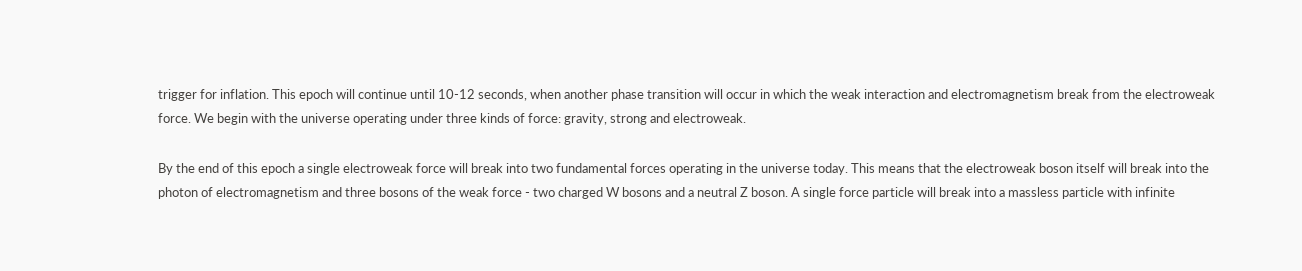trigger for inflation. This epoch will continue until 10-12 seconds, when another phase transition will occur in which the weak interaction and electromagnetism break from the electroweak force. We begin with the universe operating under three kinds of force: gravity, strong and electroweak.

By the end of this epoch a single electroweak force will break into two fundamental forces operating in the universe today. This means that the electroweak boson itself will break into the photon of electromagnetism and three bosons of the weak force - two charged W bosons and a neutral Z boson. A single force particle will break into a massless particle with infinite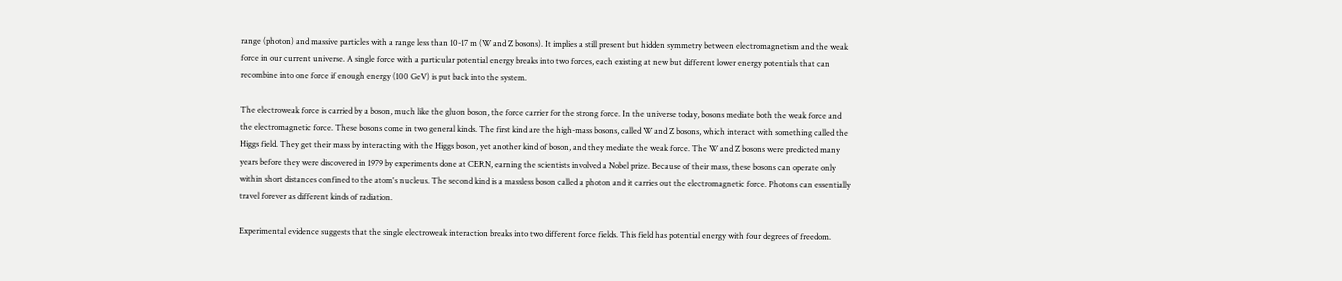range (photon) and massive particles with a range less than 10-17 m (W and Z bosons). It implies a still present but hidden symmetry between electromagnetism and the weak force in our current universe. A single force with a particular potential energy breaks into two forces, each existing at new but different lower energy potentials that can recombine into one force if enough energy (100 GeV) is put back into the system.

The electroweak force is carried by a boson, much like the gluon boson, the force carrier for the strong force. In the universe today, bosons mediate both the weak force and the electromagnetic force. These bosons come in two general kinds. The first kind are the high-mass bosons, called W and Z bosons, which interact with something called the Higgs field. They get their mass by interacting with the Higgs boson, yet another kind of boson, and they mediate the weak force. The W and Z bosons were predicted many years before they were discovered in 1979 by experiments done at CERN, earning the scientists involved a Nobel prize. Because of their mass, these bosons can operate only within short distances confined to the atom's nucleus. The second kind is a massless boson called a photon and it carries out the electromagnetic force. Photons can essentially travel forever as different kinds of radiation.

Experimental evidence suggests that the single electroweak interaction breaks into two different force fields. This field has potential energy with four degrees of freedom.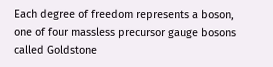Each degree of freedom represents a boson, one of four massless precursor gauge bosons called Goldstone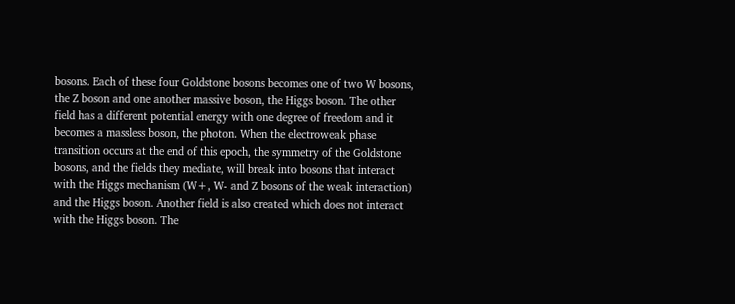bosons. Each of these four Goldstone bosons becomes one of two W bosons, the Z boson and one another massive boson, the Higgs boson. The other field has a different potential energy with one degree of freedom and it becomes a massless boson, the photon. When the electroweak phase transition occurs at the end of this epoch, the symmetry of the Goldstone bosons, and the fields they mediate, will break into bosons that interact with the Higgs mechanism (W+, W- and Z bosons of the weak interaction) and the Higgs boson. Another field is also created which does not interact with the Higgs boson. The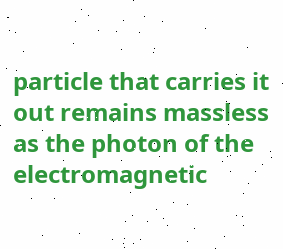particle that carries it out remains massless as the photon of the electromagnetic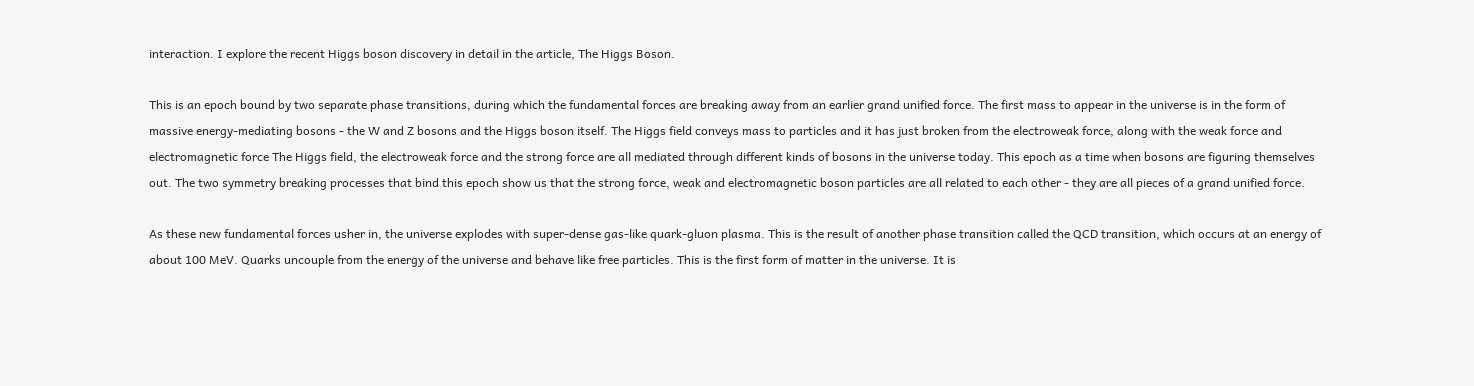interaction. I explore the recent Higgs boson discovery in detail in the article, The Higgs Boson.

This is an epoch bound by two separate phase transitions, during which the fundamental forces are breaking away from an earlier grand unified force. The first mass to appear in the universe is in the form of massive energy-mediating bosons - the W and Z bosons and the Higgs boson itself. The Higgs field conveys mass to particles and it has just broken from the electroweak force, along with the weak force and electromagnetic force The Higgs field, the electroweak force and the strong force are all mediated through different kinds of bosons in the universe today. This epoch as a time when bosons are figuring themselves out. The two symmetry breaking processes that bind this epoch show us that the strong force, weak and electromagnetic boson particles are all related to each other - they are all pieces of a grand unified force.

As these new fundamental forces usher in, the universe explodes with super-dense gas-like quark-gluon plasma. This is the result of another phase transition called the QCD transition, which occurs at an energy of about 100 MeV. Quarks uncouple from the energy of the universe and behave like free particles. This is the first form of matter in the universe. It is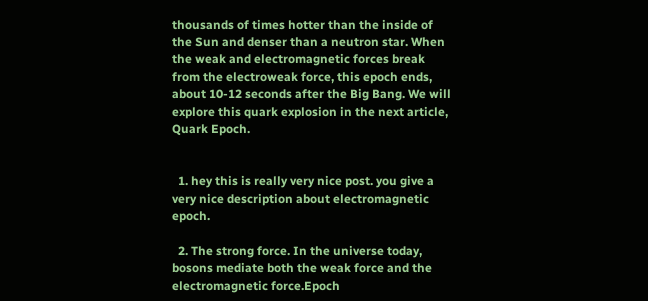thousands of times hotter than the inside of the Sun and denser than a neutron star. When the weak and electromagnetic forces break from the electroweak force, this epoch ends, about 10-12 seconds after the Big Bang. We will explore this quark explosion in the next article, Quark Epoch.


  1. hey this is really very nice post. you give a very nice description about electromagnetic epoch.

  2. The strong force. In the universe today, bosons mediate both the weak force and the electromagnetic force.Epoch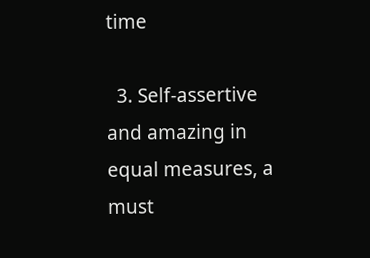time

  3. Self-assertive and amazing in equal measures, a must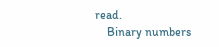read.
    Binary numbers